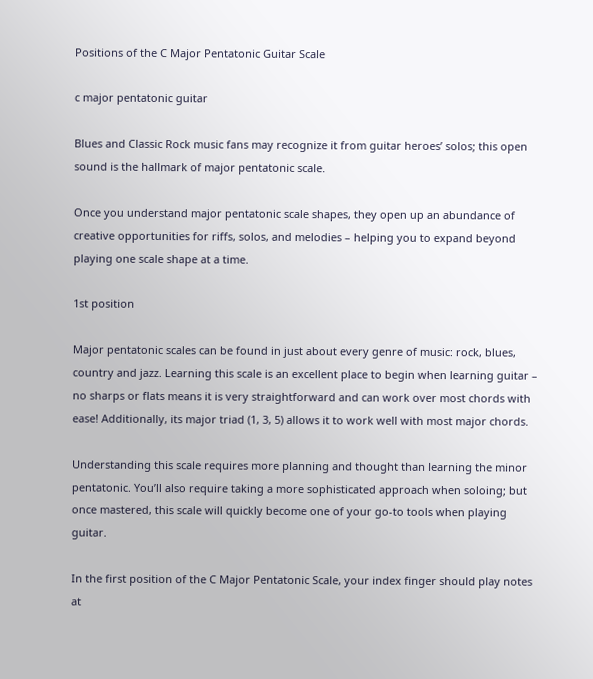Positions of the C Major Pentatonic Guitar Scale

c major pentatonic guitar

Blues and Classic Rock music fans may recognize it from guitar heroes’ solos; this open sound is the hallmark of major pentatonic scale.

Once you understand major pentatonic scale shapes, they open up an abundance of creative opportunities for riffs, solos, and melodies – helping you to expand beyond playing one scale shape at a time.

1st position

Major pentatonic scales can be found in just about every genre of music: rock, blues, country and jazz. Learning this scale is an excellent place to begin when learning guitar – no sharps or flats means it is very straightforward and can work over most chords with ease! Additionally, its major triad (1, 3, 5) allows it to work well with most major chords.

Understanding this scale requires more planning and thought than learning the minor pentatonic. You’ll also require taking a more sophisticated approach when soloing; but once mastered, this scale will quickly become one of your go-to tools when playing guitar.

In the first position of the C Major Pentatonic Scale, your index finger should play notes at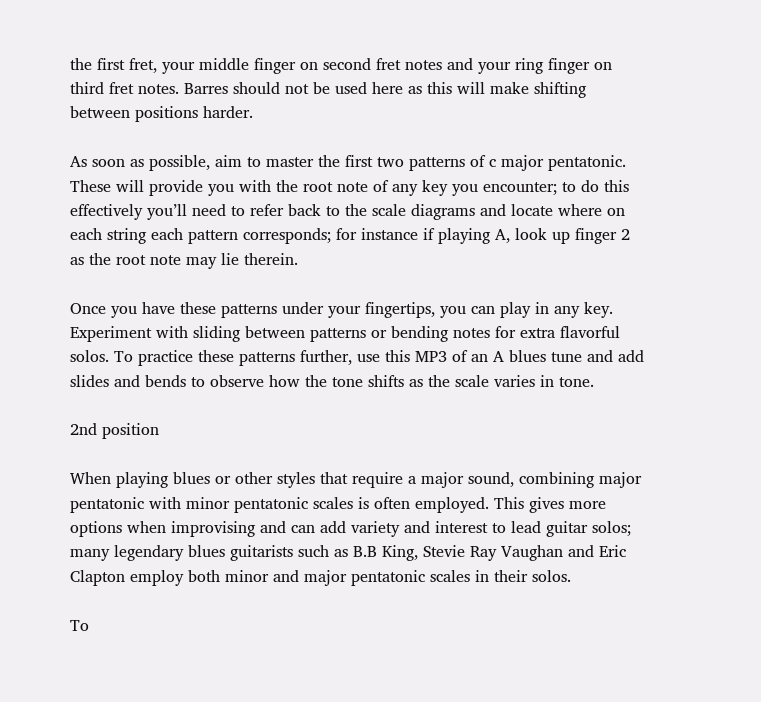the first fret, your middle finger on second fret notes and your ring finger on third fret notes. Barres should not be used here as this will make shifting between positions harder.

As soon as possible, aim to master the first two patterns of c major pentatonic. These will provide you with the root note of any key you encounter; to do this effectively you’ll need to refer back to the scale diagrams and locate where on each string each pattern corresponds; for instance if playing A, look up finger 2 as the root note may lie therein.

Once you have these patterns under your fingertips, you can play in any key. Experiment with sliding between patterns or bending notes for extra flavorful solos. To practice these patterns further, use this MP3 of an A blues tune and add slides and bends to observe how the tone shifts as the scale varies in tone.

2nd position

When playing blues or other styles that require a major sound, combining major pentatonic with minor pentatonic scales is often employed. This gives more options when improvising and can add variety and interest to lead guitar solos; many legendary blues guitarists such as B.B King, Stevie Ray Vaughan and Eric Clapton employ both minor and major pentatonic scales in their solos.

To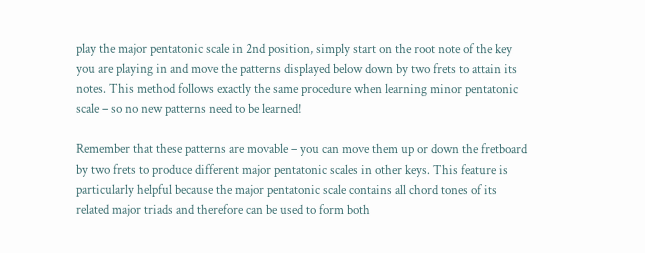play the major pentatonic scale in 2nd position, simply start on the root note of the key you are playing in and move the patterns displayed below down by two frets to attain its notes. This method follows exactly the same procedure when learning minor pentatonic scale – so no new patterns need to be learned!

Remember that these patterns are movable – you can move them up or down the fretboard by two frets to produce different major pentatonic scales in other keys. This feature is particularly helpful because the major pentatonic scale contains all chord tones of its related major triads and therefore can be used to form both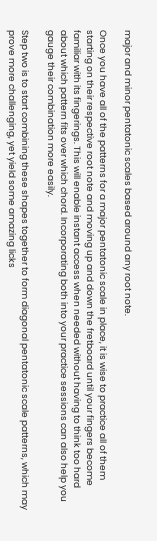major and minor pentatonic scales based around any root note.

Once you have all of the patterns for a major pentatonic scale in place, it is wise to practice all of them starting on their respective root note and moving up and down the fretboard until your fingers become familiar with its fingerings. This will enable instant access when needed without having to think too hard about which pattern fits over which chord. Incorporating both into your practice sessions can also help you gauge their combination more easily.

Step two is to start combining these shapes together to form diagonal pentatonic scale patterns, which may prove more challenging, yet yield some amazing licks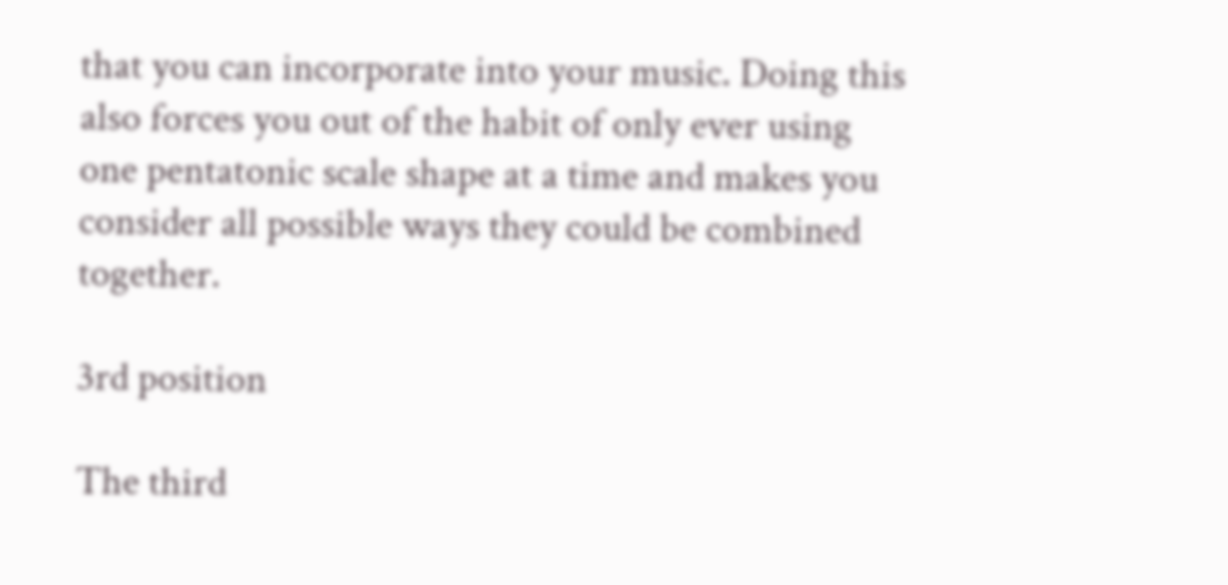that you can incorporate into your music. Doing this also forces you out of the habit of only ever using one pentatonic scale shape at a time and makes you consider all possible ways they could be combined together.

3rd position

The third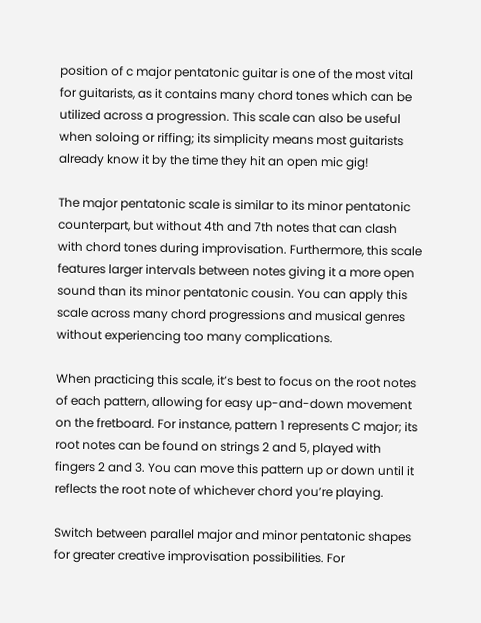position of c major pentatonic guitar is one of the most vital for guitarists, as it contains many chord tones which can be utilized across a progression. This scale can also be useful when soloing or riffing; its simplicity means most guitarists already know it by the time they hit an open mic gig!

The major pentatonic scale is similar to its minor pentatonic counterpart, but without 4th and 7th notes that can clash with chord tones during improvisation. Furthermore, this scale features larger intervals between notes giving it a more open sound than its minor pentatonic cousin. You can apply this scale across many chord progressions and musical genres without experiencing too many complications.

When practicing this scale, it’s best to focus on the root notes of each pattern, allowing for easy up-and-down movement on the fretboard. For instance, pattern 1 represents C major; its root notes can be found on strings 2 and 5, played with fingers 2 and 3. You can move this pattern up or down until it reflects the root note of whichever chord you’re playing.

Switch between parallel major and minor pentatonic shapes for greater creative improvisation possibilities. For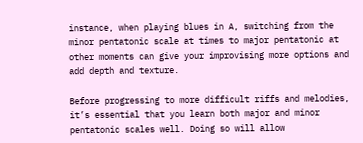instance, when playing blues in A, switching from the minor pentatonic scale at times to major pentatonic at other moments can give your improvising more options and add depth and texture.

Before progressing to more difficult riffs and melodies, it’s essential that you learn both major and minor pentatonic scales well. Doing so will allow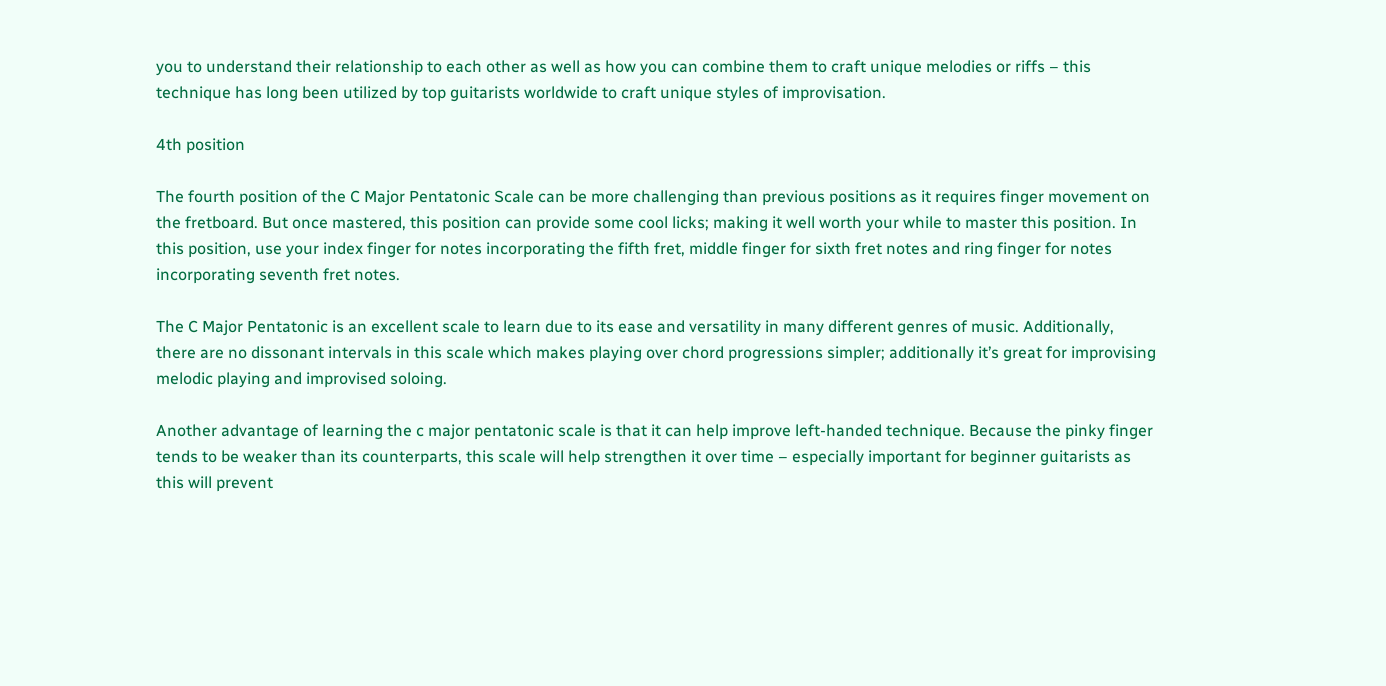you to understand their relationship to each other as well as how you can combine them to craft unique melodies or riffs – this technique has long been utilized by top guitarists worldwide to craft unique styles of improvisation.

4th position

The fourth position of the C Major Pentatonic Scale can be more challenging than previous positions as it requires finger movement on the fretboard. But once mastered, this position can provide some cool licks; making it well worth your while to master this position. In this position, use your index finger for notes incorporating the fifth fret, middle finger for sixth fret notes and ring finger for notes incorporating seventh fret notes.

The C Major Pentatonic is an excellent scale to learn due to its ease and versatility in many different genres of music. Additionally, there are no dissonant intervals in this scale which makes playing over chord progressions simpler; additionally it’s great for improvising melodic playing and improvised soloing.

Another advantage of learning the c major pentatonic scale is that it can help improve left-handed technique. Because the pinky finger tends to be weaker than its counterparts, this scale will help strengthen it over time – especially important for beginner guitarists as this will prevent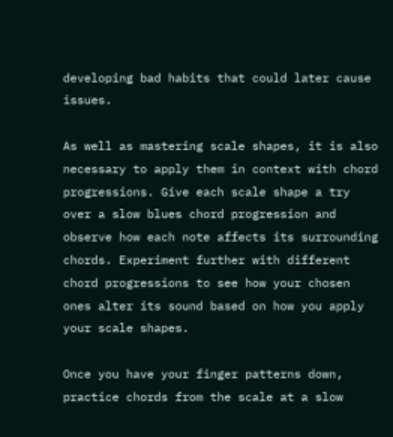developing bad habits that could later cause issues.

As well as mastering scale shapes, it is also necessary to apply them in context with chord progressions. Give each scale shape a try over a slow blues chord progression and observe how each note affects its surrounding chords. Experiment further with different chord progressions to see how your chosen ones alter its sound based on how you apply your scale shapes.

Once you have your finger patterns down, practice chords from the scale at a slow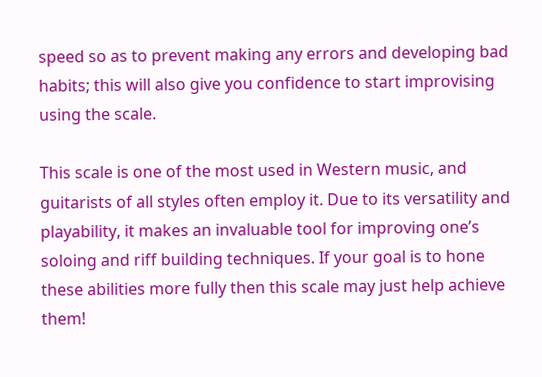speed so as to prevent making any errors and developing bad habits; this will also give you confidence to start improvising using the scale.

This scale is one of the most used in Western music, and guitarists of all styles often employ it. Due to its versatility and playability, it makes an invaluable tool for improving one’s soloing and riff building techniques. If your goal is to hone these abilities more fully then this scale may just help achieve them!